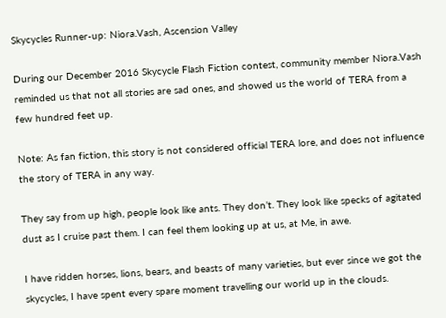Skycycles Runner-up: Niora.Vash, Ascension Valley

During our December 2016 Skycycle Flash Fiction contest, community member Niora.Vash reminded us that not all stories are sad ones, and showed us the world of TERA from a few hundred feet up.

Note: As fan fiction, this story is not considered official TERA lore, and does not influence the story of TERA in any way.

They say from up high, people look like ants. They don’t. They look like specks of agitated dust as I cruise past them. I can feel them looking up at us, at Me, in awe.

I have ridden horses, lions, bears, and beasts of many varieties, but ever since we got the skycycles, I have spent every spare moment travelling our world up in the clouds.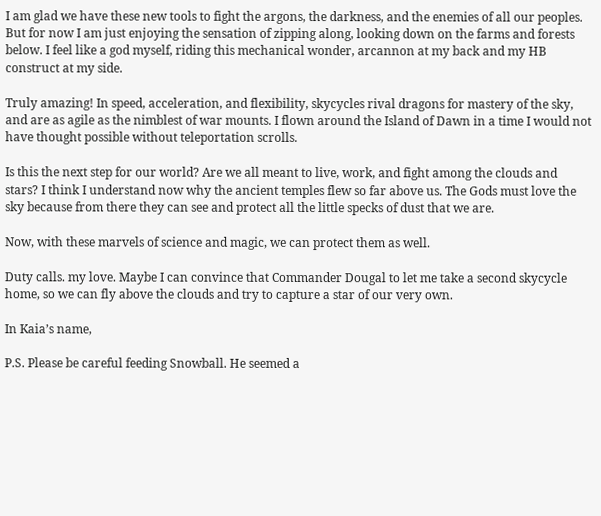I am glad we have these new tools to fight the argons, the darkness, and the enemies of all our peoples. But for now I am just enjoying the sensation of zipping along, looking down on the farms and forests below. I feel like a god myself, riding this mechanical wonder, arcannon at my back and my HB construct at my side.

Truly amazing! In speed, acceleration, and flexibility, skycycles rival dragons for mastery of the sky, and are as agile as the nimblest of war mounts. I flown around the Island of Dawn in a time I would not have thought possible without teleportation scrolls.

Is this the next step for our world? Are we all meant to live, work, and fight among the clouds and stars? I think I understand now why the ancient temples flew so far above us. The Gods must love the sky because from there they can see and protect all the little specks of dust that we are.

Now, with these marvels of science and magic, we can protect them as well.

Duty calls. my love. Maybe I can convince that Commander Dougal to let me take a second skycycle home, so we can fly above the clouds and try to capture a star of our very own.

In Kaia’s name,

P.S. Please be careful feeding Snowball. He seemed a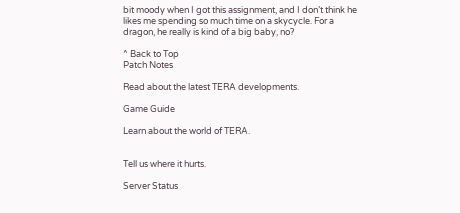bit moody when I got this assignment, and I don’t think he likes me spending so much time on a skycycle. For a dragon, he really is kind of a big baby, no?

^ Back to Top
Patch Notes

Read about the latest TERA developments.

Game Guide

Learn about the world of TERA.


Tell us where it hurts.

Server Status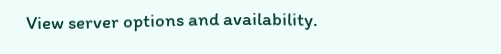View server options and availability.